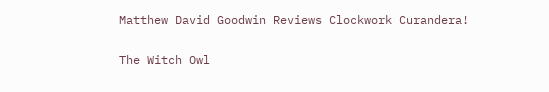Matthew David Goodwin Reviews Clockwork Curandera!

The Witch Owl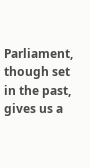Parliament, though set in the past, gives us a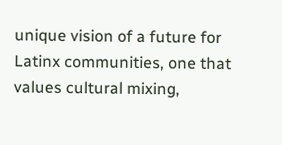unique vision of a future for Latinx communities, one that values cultural mixing,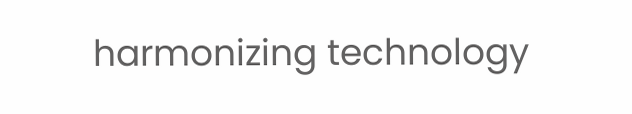harmonizing technology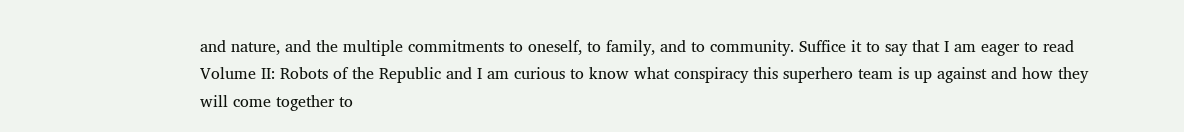and nature, and the multiple commitments to oneself, to family, and to community. Suffice it to say that I am eager to read Volume II: Robots of the Republic and I am curious to know what conspiracy this superhero team is up against and how they will come together to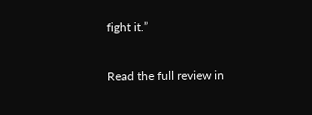fight it.”

Read the full review in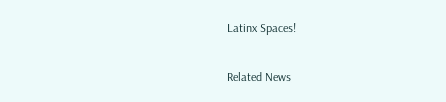Latinx Spaces!

Related News